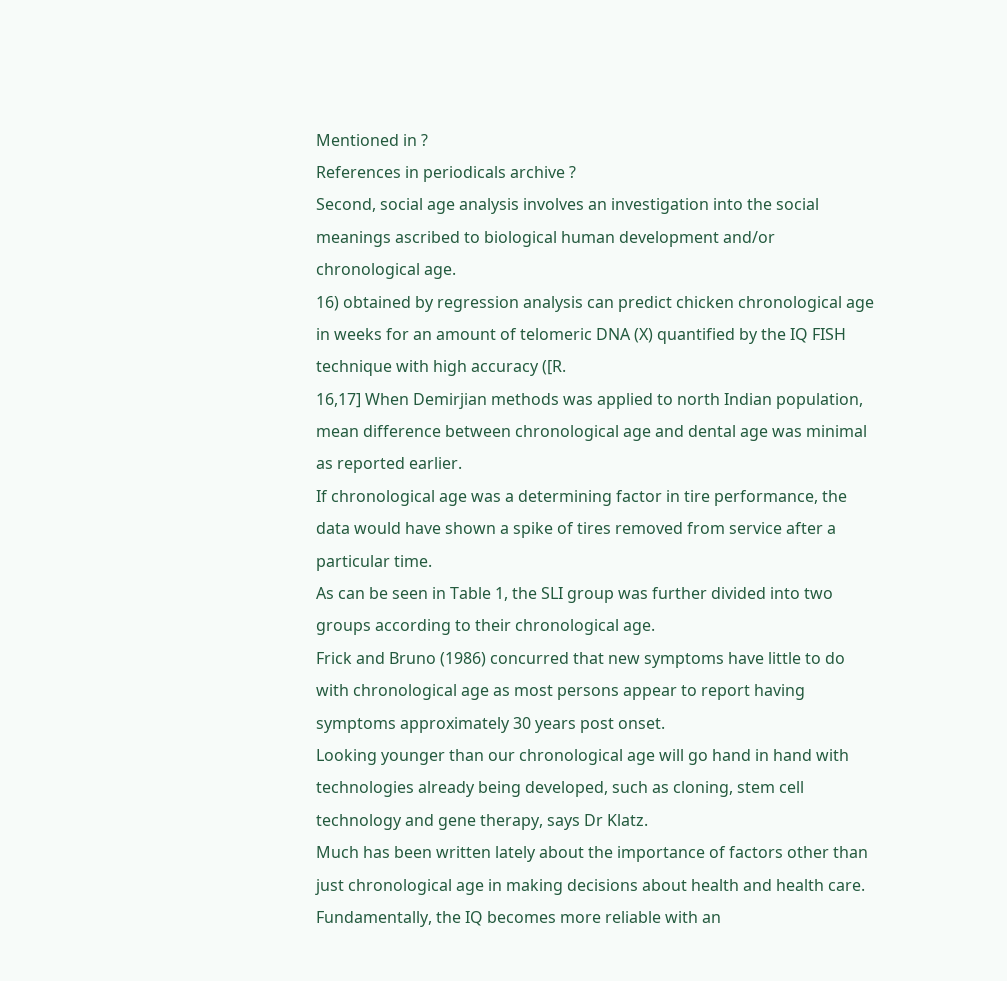Mentioned in ?
References in periodicals archive ?
Second, social age analysis involves an investigation into the social meanings ascribed to biological human development and/or chronological age.
16) obtained by regression analysis can predict chicken chronological age in weeks for an amount of telomeric DNA (X) quantified by the IQ FISH technique with high accuracy ([R.
16,17] When Demirjian methods was applied to north Indian population, mean difference between chronological age and dental age was minimal as reported earlier.
If chronological age was a determining factor in tire performance, the data would have shown a spike of tires removed from service after a particular time.
As can be seen in Table 1, the SLI group was further divided into two groups according to their chronological age.
Frick and Bruno (1986) concurred that new symptoms have little to do with chronological age as most persons appear to report having symptoms approximately 30 years post onset.
Looking younger than our chronological age will go hand in hand with technologies already being developed, such as cloning, stem cell technology and gene therapy, says Dr Klatz.
Much has been written lately about the importance of factors other than just chronological age in making decisions about health and health care.
Fundamentally, the IQ becomes more reliable with an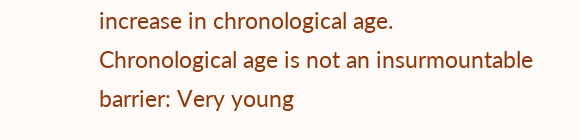increase in chronological age.
Chronological age is not an insurmountable barrier: Very young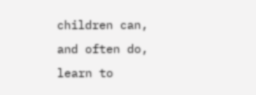children can, and often do, learn to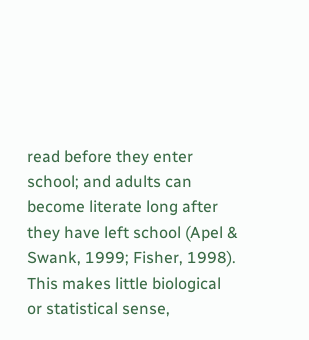read before they enter school; and adults can become literate long after they have left school (Apel & Swank, 1999; Fisher, 1998).
This makes little biological or statistical sense,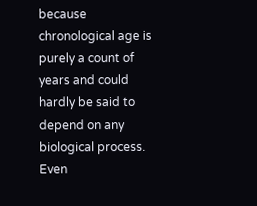because chronological age is purely a count of years and could hardly be said to depend on any biological process.
Even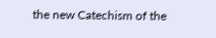the new Catechism of the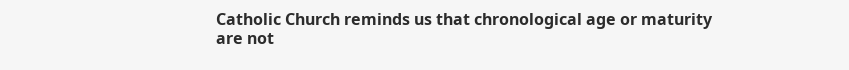Catholic Church reminds us that chronological age or maturity are not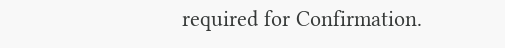required for Confirmation.